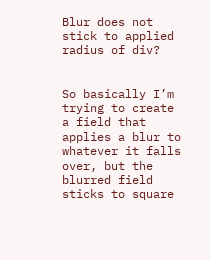Blur does not stick to applied radius of div?


So basically I’m trying to create a field that applies a blur to whatever it falls over, but the blurred field sticks to square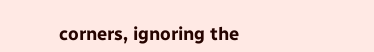corners, ignoring the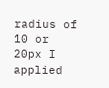radius of 10 or 20px I applied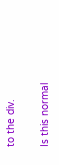to the div.

Is this normal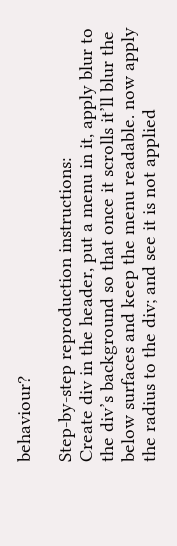behaviour?

Step-by-step reproduction instructions:
Create div in the header, put a menu in it, apply blur to the div’s background so that once it scrolls it’ll blur the below surfaces and keep the menu readable. now apply the radius to the div; and see it is not applied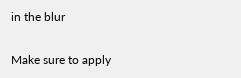in the blur

Make sure to apply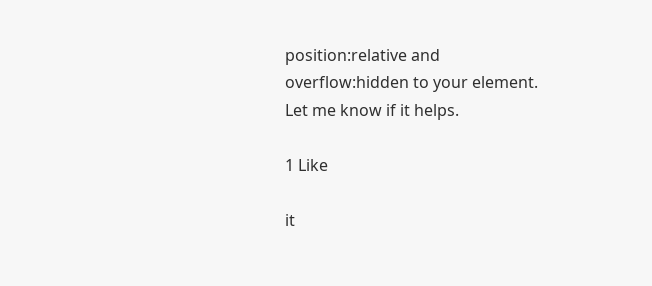position:relative and overflow:hidden to your element.
Let me know if it helps.

1 Like

it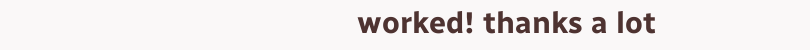worked! thanks a lot